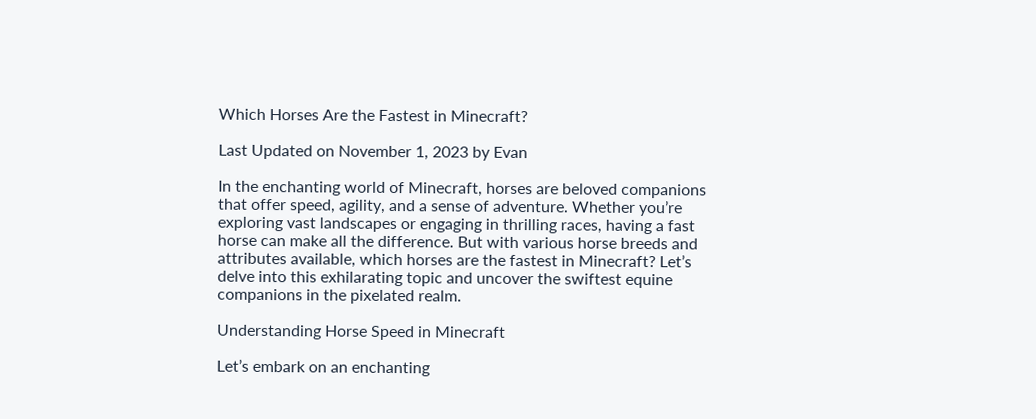Which Horses Are the Fastest in Minecraft?

Last Updated on November 1, 2023 by Evan

In the enchanting world of Minecraft, horses are beloved companions that offer speed, agility, and a sense of adventure. Whether you’re exploring vast landscapes or engaging in thrilling races, having a fast horse can make all the difference. But with various horse breeds and attributes available, which horses are the fastest in Minecraft? Let’s delve into this exhilarating topic and uncover the swiftest equine companions in the pixelated realm.

Understanding Horse Speed in Minecraft

Let’s embark on an enchanting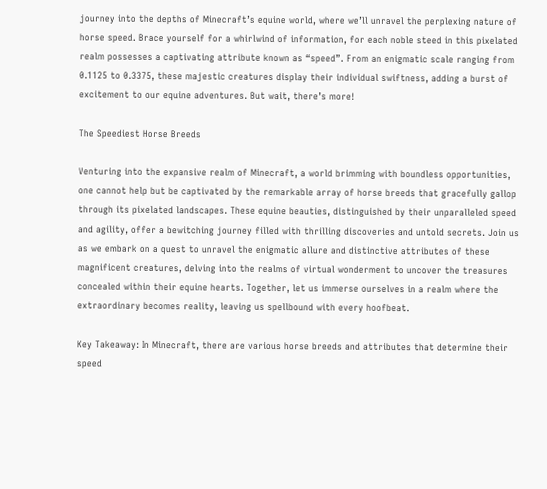journey into the depths of Minecraft’s equine world, where we’ll unravel the perplexing nature of horse speed. Brace yourself for a whirlwind of information, for each noble steed in this pixelated realm possesses a captivating attribute known as “speed”. From an enigmatic scale ranging from 0.1125 to 0.3375, these majestic creatures display their individual swiftness, adding a burst of excitement to our equine adventures. But wait, there’s more!

The Speediest Horse Breeds

Venturing into the expansive realm of Minecraft, a world brimming with boundless opportunities, one cannot help but be captivated by the remarkable array of horse breeds that gracefully gallop through its pixelated landscapes. These equine beauties, distinguished by their unparalleled speed and agility, offer a bewitching journey filled with thrilling discoveries and untold secrets. Join us as we embark on a quest to unravel the enigmatic allure and distinctive attributes of these magnificent creatures, delving into the realms of virtual wonderment to uncover the treasures concealed within their equine hearts. Together, let us immerse ourselves in a realm where the extraordinary becomes reality, leaving us spellbound with every hoofbeat.

Key Takeaway: In Minecraft, there are various horse breeds and attributes that determine their speed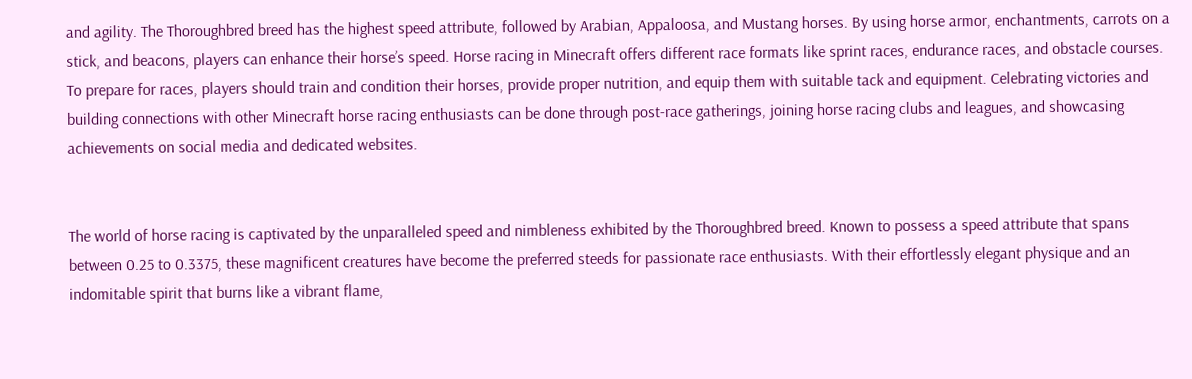and agility. The Thoroughbred breed has the highest speed attribute, followed by Arabian, Appaloosa, and Mustang horses. By using horse armor, enchantments, carrots on a stick, and beacons, players can enhance their horse’s speed. Horse racing in Minecraft offers different race formats like sprint races, endurance races, and obstacle courses. To prepare for races, players should train and condition their horses, provide proper nutrition, and equip them with suitable tack and equipment. Celebrating victories and building connections with other Minecraft horse racing enthusiasts can be done through post-race gatherings, joining horse racing clubs and leagues, and showcasing achievements on social media and dedicated websites.


The world of horse racing is captivated by the unparalleled speed and nimbleness exhibited by the Thoroughbred breed. Known to possess a speed attribute that spans between 0.25 to 0.3375, these magnificent creatures have become the preferred steeds for passionate race enthusiasts. With their effortlessly elegant physique and an indomitable spirit that burns like a vibrant flame,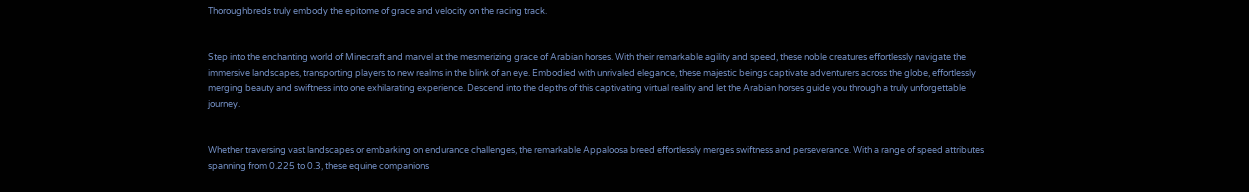Thoroughbreds truly embody the epitome of grace and velocity on the racing track.


Step into the enchanting world of Minecraft and marvel at the mesmerizing grace of Arabian horses. With their remarkable agility and speed, these noble creatures effortlessly navigate the immersive landscapes, transporting players to new realms in the blink of an eye. Embodied with unrivaled elegance, these majestic beings captivate adventurers across the globe, effortlessly merging beauty and swiftness into one exhilarating experience. Descend into the depths of this captivating virtual reality and let the Arabian horses guide you through a truly unforgettable journey.


Whether traversing vast landscapes or embarking on endurance challenges, the remarkable Appaloosa breed effortlessly merges swiftness and perseverance. With a range of speed attributes spanning from 0.225 to 0.3, these equine companions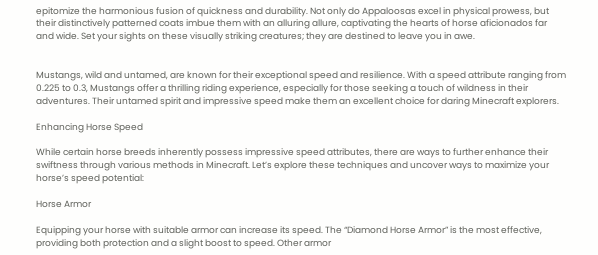epitomize the harmonious fusion of quickness and durability. Not only do Appaloosas excel in physical prowess, but their distinctively patterned coats imbue them with an alluring allure, captivating the hearts of horse aficionados far and wide. Set your sights on these visually striking creatures; they are destined to leave you in awe.


Mustangs, wild and untamed, are known for their exceptional speed and resilience. With a speed attribute ranging from 0.225 to 0.3, Mustangs offer a thrilling riding experience, especially for those seeking a touch of wildness in their adventures. Their untamed spirit and impressive speed make them an excellent choice for daring Minecraft explorers.

Enhancing Horse Speed

While certain horse breeds inherently possess impressive speed attributes, there are ways to further enhance their swiftness through various methods in Minecraft. Let’s explore these techniques and uncover ways to maximize your horse’s speed potential:

Horse Armor

Equipping your horse with suitable armor can increase its speed. The “Diamond Horse Armor” is the most effective, providing both protection and a slight boost to speed. Other armor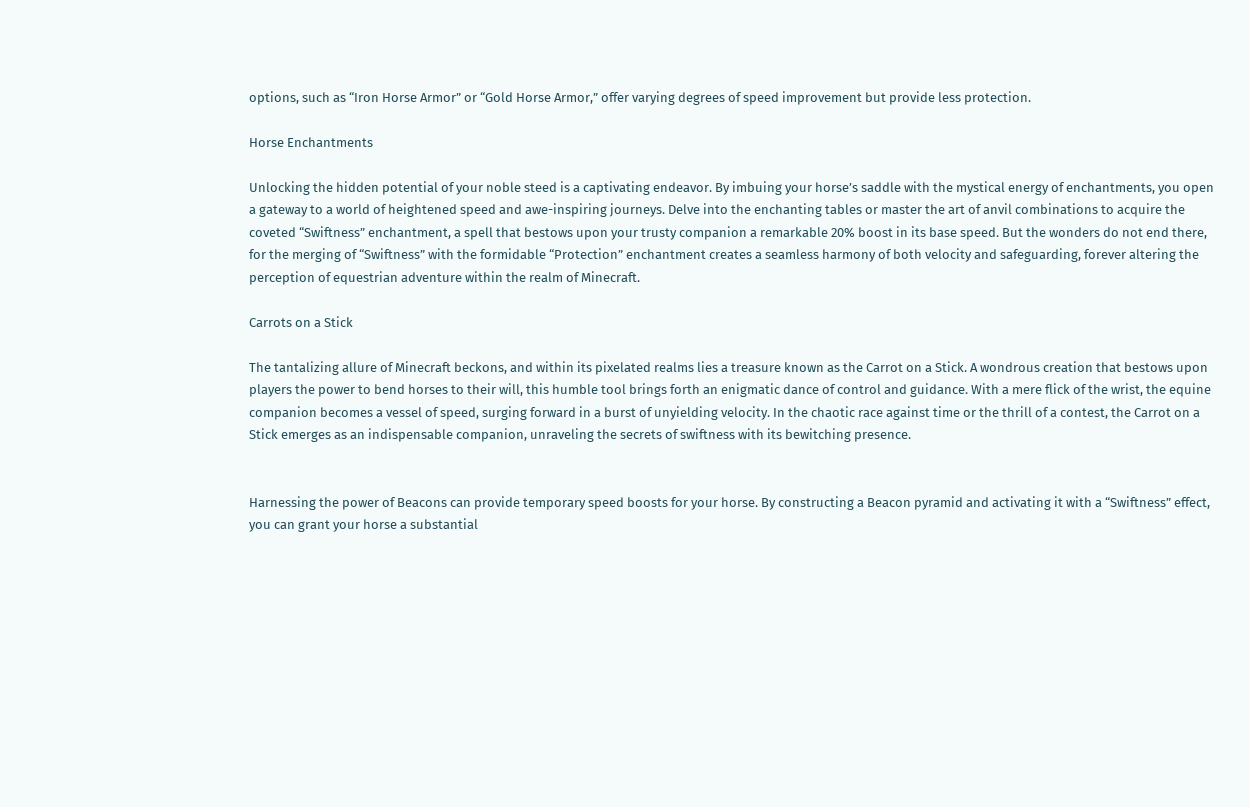options, such as “Iron Horse Armor” or “Gold Horse Armor,” offer varying degrees of speed improvement but provide less protection.

Horse Enchantments

Unlocking the hidden potential of your noble steed is a captivating endeavor. By imbuing your horse’s saddle with the mystical energy of enchantments, you open a gateway to a world of heightened speed and awe-inspiring journeys. Delve into the enchanting tables or master the art of anvil combinations to acquire the coveted “Swiftness” enchantment, a spell that bestows upon your trusty companion a remarkable 20% boost in its base speed. But the wonders do not end there, for the merging of “Swiftness” with the formidable “Protection” enchantment creates a seamless harmony of both velocity and safeguarding, forever altering the perception of equestrian adventure within the realm of Minecraft.

Carrots on a Stick

The tantalizing allure of Minecraft beckons, and within its pixelated realms lies a treasure known as the Carrot on a Stick. A wondrous creation that bestows upon players the power to bend horses to their will, this humble tool brings forth an enigmatic dance of control and guidance. With a mere flick of the wrist, the equine companion becomes a vessel of speed, surging forward in a burst of unyielding velocity. In the chaotic race against time or the thrill of a contest, the Carrot on a Stick emerges as an indispensable companion, unraveling the secrets of swiftness with its bewitching presence.


Harnessing the power of Beacons can provide temporary speed boosts for your horse. By constructing a Beacon pyramid and activating it with a “Swiftness” effect, you can grant your horse a substantial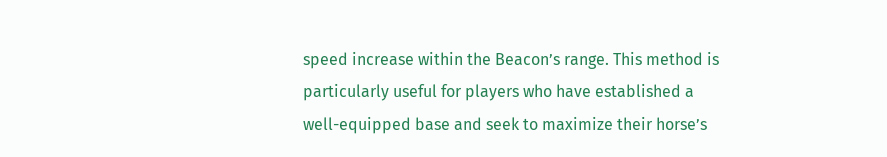speed increase within the Beacon’s range. This method is particularly useful for players who have established a well-equipped base and seek to maximize their horse’s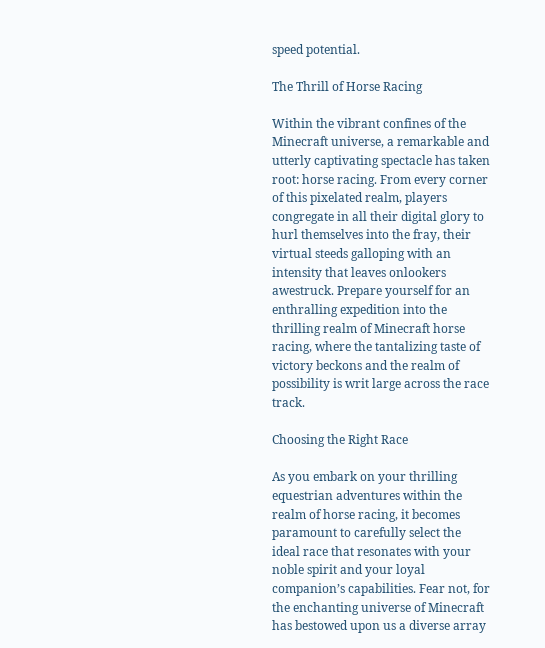speed potential.

The Thrill of Horse Racing

Within the vibrant confines of the Minecraft universe, a remarkable and utterly captivating spectacle has taken root: horse racing. From every corner of this pixelated realm, players congregate in all their digital glory to hurl themselves into the fray, their virtual steeds galloping with an intensity that leaves onlookers awestruck. Prepare yourself for an enthralling expedition into the thrilling realm of Minecraft horse racing, where the tantalizing taste of victory beckons and the realm of possibility is writ large across the race track.

Choosing the Right Race

As you embark on your thrilling equestrian adventures within the realm of horse racing, it becomes paramount to carefully select the ideal race that resonates with your noble spirit and your loyal companion’s capabilities. Fear not, for the enchanting universe of Minecraft has bestowed upon us a diverse array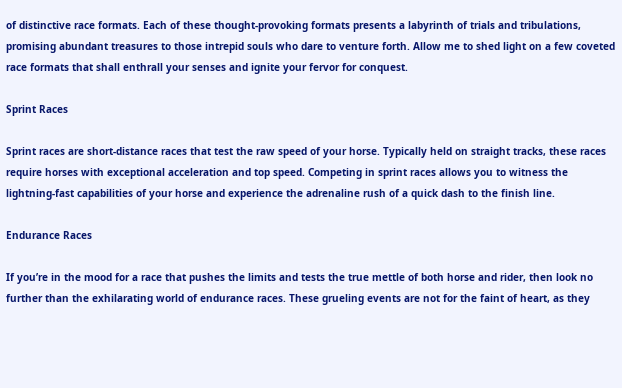of distinctive race formats. Each of these thought-provoking formats presents a labyrinth of trials and tribulations, promising abundant treasures to those intrepid souls who dare to venture forth. Allow me to shed light on a few coveted race formats that shall enthrall your senses and ignite your fervor for conquest.

Sprint Races

Sprint races are short-distance races that test the raw speed of your horse. Typically held on straight tracks, these races require horses with exceptional acceleration and top speed. Competing in sprint races allows you to witness the lightning-fast capabilities of your horse and experience the adrenaline rush of a quick dash to the finish line.

Endurance Races

If you’re in the mood for a race that pushes the limits and tests the true mettle of both horse and rider, then look no further than the exhilarating world of endurance races. These grueling events are not for the faint of heart, as they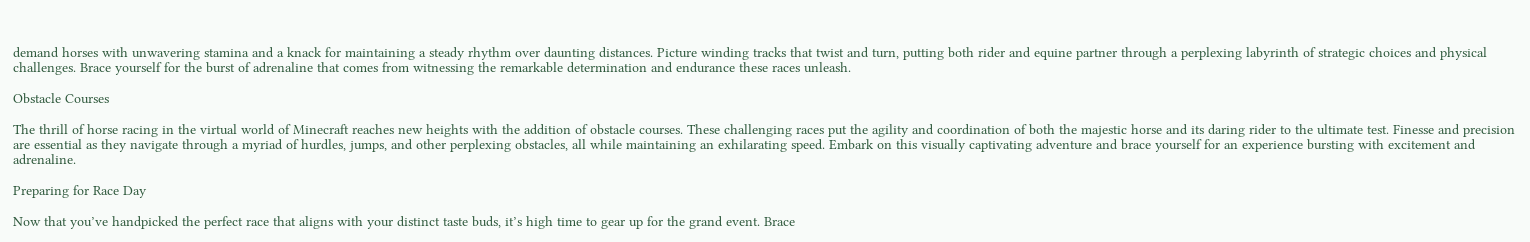demand horses with unwavering stamina and a knack for maintaining a steady rhythm over daunting distances. Picture winding tracks that twist and turn, putting both rider and equine partner through a perplexing labyrinth of strategic choices and physical challenges. Brace yourself for the burst of adrenaline that comes from witnessing the remarkable determination and endurance these races unleash.

Obstacle Courses

The thrill of horse racing in the virtual world of Minecraft reaches new heights with the addition of obstacle courses. These challenging races put the agility and coordination of both the majestic horse and its daring rider to the ultimate test. Finesse and precision are essential as they navigate through a myriad of hurdles, jumps, and other perplexing obstacles, all while maintaining an exhilarating speed. Embark on this visually captivating adventure and brace yourself for an experience bursting with excitement and adrenaline.

Preparing for Race Day

Now that you’ve handpicked the perfect race that aligns with your distinct taste buds, it’s high time to gear up for the grand event. Brace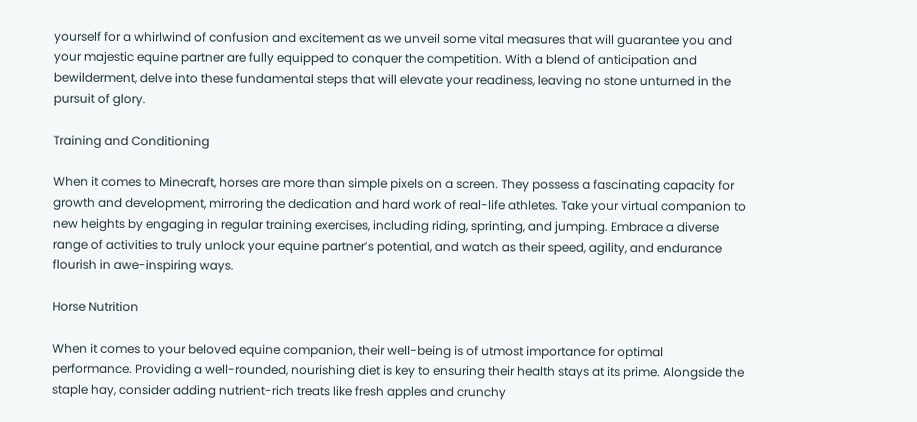yourself for a whirlwind of confusion and excitement as we unveil some vital measures that will guarantee you and your majestic equine partner are fully equipped to conquer the competition. With a blend of anticipation and bewilderment, delve into these fundamental steps that will elevate your readiness, leaving no stone unturned in the pursuit of glory.

Training and Conditioning

When it comes to Minecraft, horses are more than simple pixels on a screen. They possess a fascinating capacity for growth and development, mirroring the dedication and hard work of real-life athletes. Take your virtual companion to new heights by engaging in regular training exercises, including riding, sprinting, and jumping. Embrace a diverse range of activities to truly unlock your equine partner’s potential, and watch as their speed, agility, and endurance flourish in awe-inspiring ways.

Horse Nutrition

When it comes to your beloved equine companion, their well-being is of utmost importance for optimal performance. Providing a well-rounded, nourishing diet is key to ensuring their health stays at its prime. Alongside the staple hay, consider adding nutrient-rich treats like fresh apples and crunchy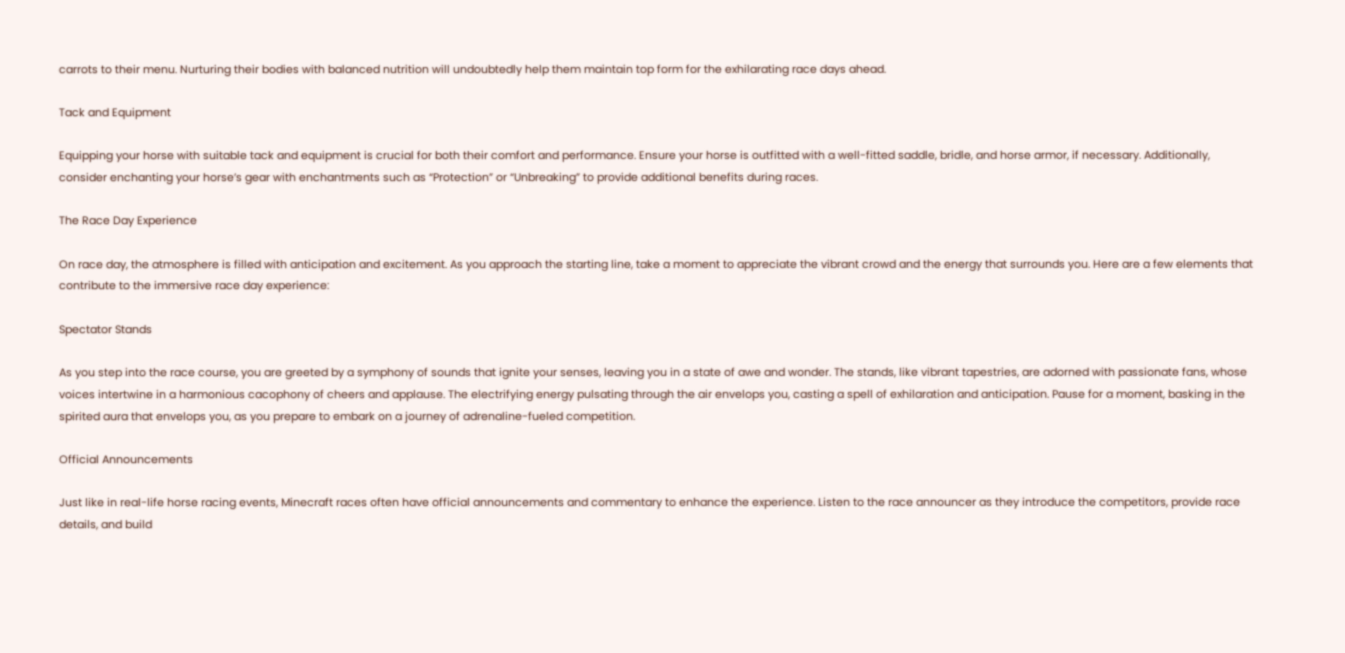carrots to their menu. Nurturing their bodies with balanced nutrition will undoubtedly help them maintain top form for the exhilarating race days ahead.

Tack and Equipment

Equipping your horse with suitable tack and equipment is crucial for both their comfort and performance. Ensure your horse is outfitted with a well-fitted saddle, bridle, and horse armor, if necessary. Additionally, consider enchanting your horse’s gear with enchantments such as “Protection” or “Unbreaking” to provide additional benefits during races.

The Race Day Experience

On race day, the atmosphere is filled with anticipation and excitement. As you approach the starting line, take a moment to appreciate the vibrant crowd and the energy that surrounds you. Here are a few elements that contribute to the immersive race day experience:

Spectator Stands

As you step into the race course, you are greeted by a symphony of sounds that ignite your senses, leaving you in a state of awe and wonder. The stands, like vibrant tapestries, are adorned with passionate fans, whose voices intertwine in a harmonious cacophony of cheers and applause. The electrifying energy pulsating through the air envelops you, casting a spell of exhilaration and anticipation. Pause for a moment, basking in the spirited aura that envelops you, as you prepare to embark on a journey of adrenaline-fueled competition.

Official Announcements

Just like in real-life horse racing events, Minecraft races often have official announcements and commentary to enhance the experience. Listen to the race announcer as they introduce the competitors, provide race details, and build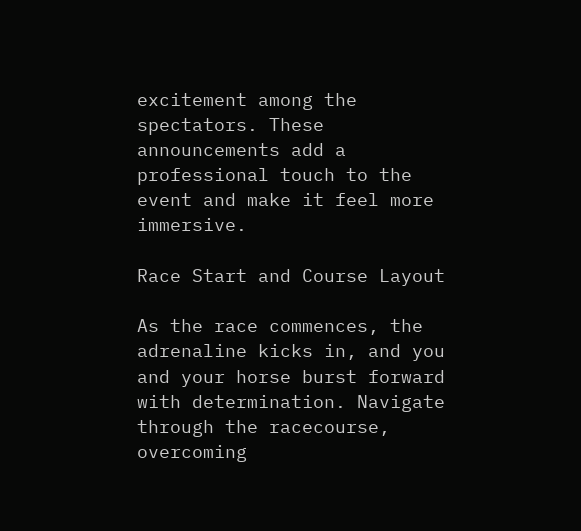excitement among the spectators. These announcements add a professional touch to the event and make it feel more immersive.

Race Start and Course Layout

As the race commences, the adrenaline kicks in, and you and your horse burst forward with determination. Navigate through the racecourse, overcoming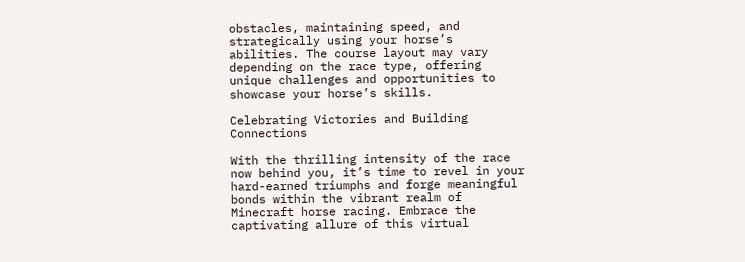obstacles, maintaining speed, and strategically using your horse’s abilities. The course layout may vary depending on the race type, offering unique challenges and opportunities to showcase your horse’s skills.

Celebrating Victories and Building Connections

With the thrilling intensity of the race now behind you, it’s time to revel in your hard-earned triumphs and forge meaningful bonds within the vibrant realm of Minecraft horse racing. Embrace the captivating allure of this virtual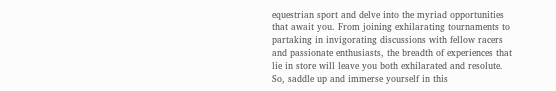equestrian sport and delve into the myriad opportunities that await you. From joining exhilarating tournaments to partaking in invigorating discussions with fellow racers and passionate enthusiasts, the breadth of experiences that lie in store will leave you both exhilarated and resolute. So, saddle up and immerse yourself in this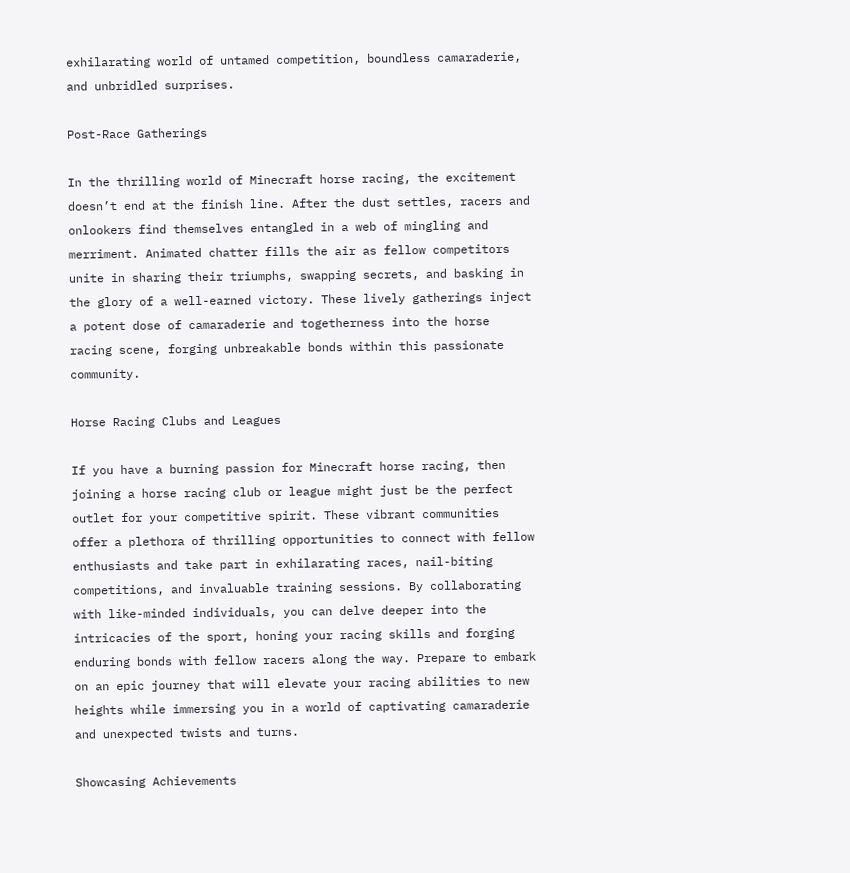exhilarating world of untamed competition, boundless camaraderie, and unbridled surprises.

Post-Race Gatherings

In the thrilling world of Minecraft horse racing, the excitement doesn’t end at the finish line. After the dust settles, racers and onlookers find themselves entangled in a web of mingling and merriment. Animated chatter fills the air as fellow competitors unite in sharing their triumphs, swapping secrets, and basking in the glory of a well-earned victory. These lively gatherings inject a potent dose of camaraderie and togetherness into the horse racing scene, forging unbreakable bonds within this passionate community.

Horse Racing Clubs and Leagues

If you have a burning passion for Minecraft horse racing, then joining a horse racing club or league might just be the perfect outlet for your competitive spirit. These vibrant communities offer a plethora of thrilling opportunities to connect with fellow enthusiasts and take part in exhilarating races, nail-biting competitions, and invaluable training sessions. By collaborating with like-minded individuals, you can delve deeper into the intricacies of the sport, honing your racing skills and forging enduring bonds with fellow racers along the way. Prepare to embark on an epic journey that will elevate your racing abilities to new heights while immersing you in a world of captivating camaraderie and unexpected twists and turns.

Showcasing Achievements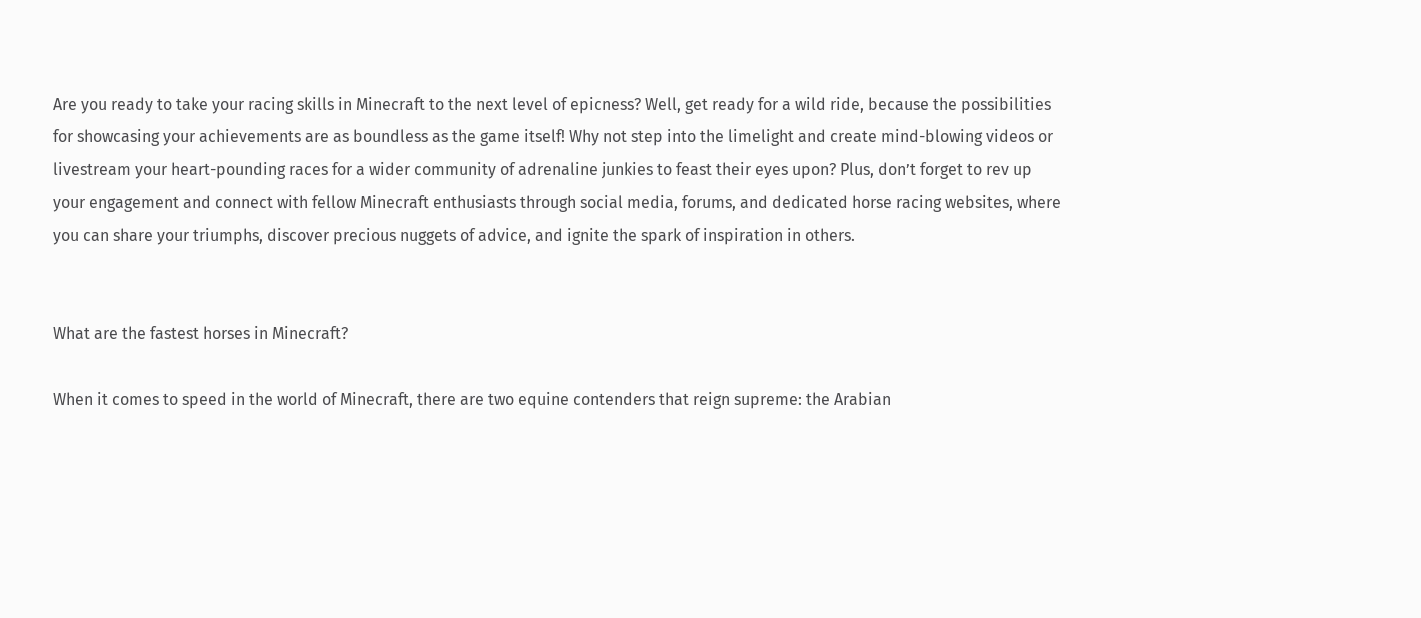Are you ready to take your racing skills in Minecraft to the next level of epicness? Well, get ready for a wild ride, because the possibilities for showcasing your achievements are as boundless as the game itself! Why not step into the limelight and create mind-blowing videos or livestream your heart-pounding races for a wider community of adrenaline junkies to feast their eyes upon? Plus, don’t forget to rev up your engagement and connect with fellow Minecraft enthusiasts through social media, forums, and dedicated horse racing websites, where you can share your triumphs, discover precious nuggets of advice, and ignite the spark of inspiration in others.


What are the fastest horses in Minecraft?

When it comes to speed in the world of Minecraft, there are two equine contenders that reign supreme: the Arabian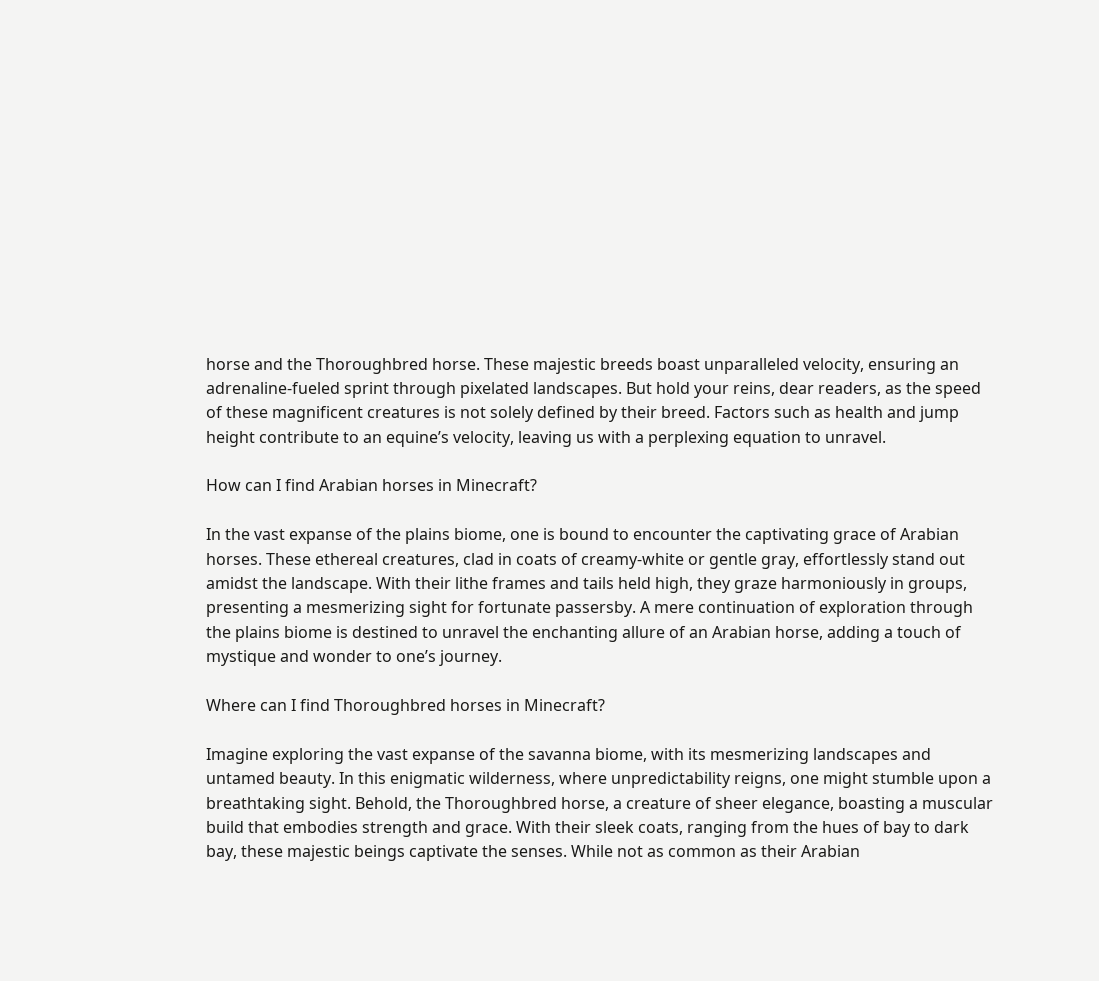horse and the Thoroughbred horse. These majestic breeds boast unparalleled velocity, ensuring an adrenaline-fueled sprint through pixelated landscapes. But hold your reins, dear readers, as the speed of these magnificent creatures is not solely defined by their breed. Factors such as health and jump height contribute to an equine’s velocity, leaving us with a perplexing equation to unravel.

How can I find Arabian horses in Minecraft?

In the vast expanse of the plains biome, one is bound to encounter the captivating grace of Arabian horses. These ethereal creatures, clad in coats of creamy-white or gentle gray, effortlessly stand out amidst the landscape. With their lithe frames and tails held high, they graze harmoniously in groups, presenting a mesmerizing sight for fortunate passersby. A mere continuation of exploration through the plains biome is destined to unravel the enchanting allure of an Arabian horse, adding a touch of mystique and wonder to one’s journey.

Where can I find Thoroughbred horses in Minecraft?

Imagine exploring the vast expanse of the savanna biome, with its mesmerizing landscapes and untamed beauty. In this enigmatic wilderness, where unpredictability reigns, one might stumble upon a breathtaking sight. Behold, the Thoroughbred horse, a creature of sheer elegance, boasting a muscular build that embodies strength and grace. With their sleek coats, ranging from the hues of bay to dark bay, these majestic beings captivate the senses. While not as common as their Arabian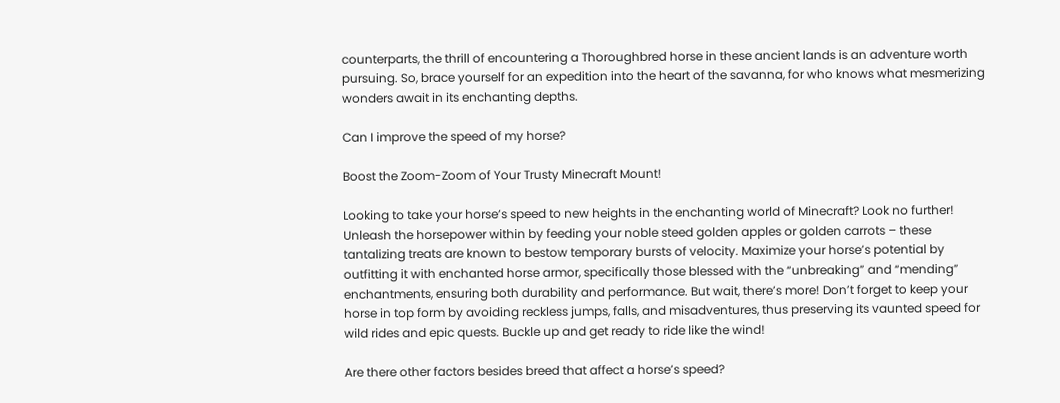counterparts, the thrill of encountering a Thoroughbred horse in these ancient lands is an adventure worth pursuing. So, brace yourself for an expedition into the heart of the savanna, for who knows what mesmerizing wonders await in its enchanting depths.

Can I improve the speed of my horse?

Boost the Zoom-Zoom of Your Trusty Minecraft Mount!

Looking to take your horse’s speed to new heights in the enchanting world of Minecraft? Look no further! Unleash the horsepower within by feeding your noble steed golden apples or golden carrots – these tantalizing treats are known to bestow temporary bursts of velocity. Maximize your horse’s potential by outfitting it with enchanted horse armor, specifically those blessed with the “unbreaking” and “mending” enchantments, ensuring both durability and performance. But wait, there’s more! Don’t forget to keep your horse in top form by avoiding reckless jumps, falls, and misadventures, thus preserving its vaunted speed for wild rides and epic quests. Buckle up and get ready to ride like the wind!

Are there other factors besides breed that affect a horse’s speed?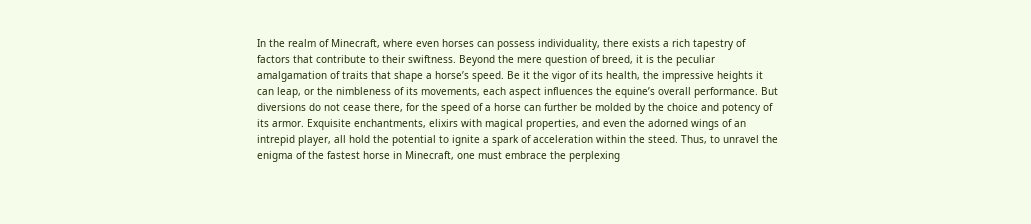In the realm of Minecraft, where even horses can possess individuality, there exists a rich tapestry of factors that contribute to their swiftness. Beyond the mere question of breed, it is the peculiar amalgamation of traits that shape a horse’s speed. Be it the vigor of its health, the impressive heights it can leap, or the nimbleness of its movements, each aspect influences the equine’s overall performance. But diversions do not cease there, for the speed of a horse can further be molded by the choice and potency of its armor. Exquisite enchantments, elixirs with magical properties, and even the adorned wings of an intrepid player, all hold the potential to ignite a spark of acceleration within the steed. Thus, to unravel the enigma of the fastest horse in Minecraft, one must embrace the perplexing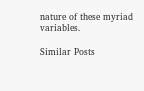nature of these myriad variables.

Similar Posts